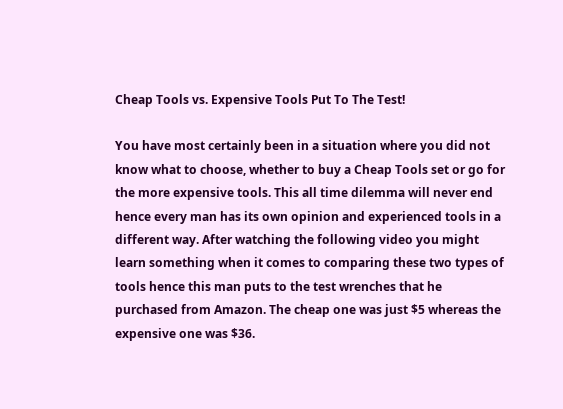Cheap Tools vs. Expensive Tools Put To The Test!

You have most certainly been in a situation where you did not know what to choose, whether to buy a Cheap Tools set or go for the more expensive tools. This all time dilemma will never end hence every man has its own opinion and experienced tools in a different way. After watching the following video you might learn something when it comes to comparing these two types of tools hence this man puts to the test wrenches that he purchased from Amazon. The cheap one was just $5 whereas the expensive one was $36.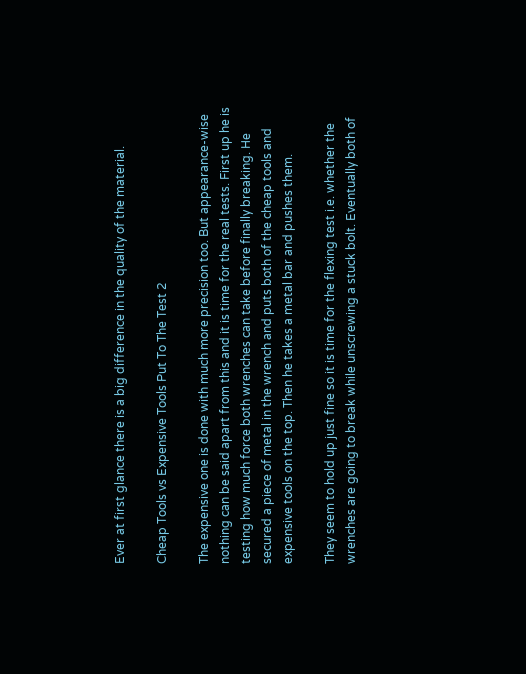Ever at first glance there is a big difference in the quality of the material.

Cheap Tools vs Expensive Tools Put To The Test 2

The expensive one is done with much more precision too. But appearance-wise nothing can be said apart from this and it is time for the real tests. First up he is testing how much force both wrenches can take before finally breaking. He secured a piece of metal in the wrench and puts both of the cheap tools and expensive tools on the top. Then he takes a metal bar and pushes them.

They seem to hold up just fine so it is time for the flexing test i.e. whether the wrenches are going to break while unscrewing a stuck bolt. Eventually both of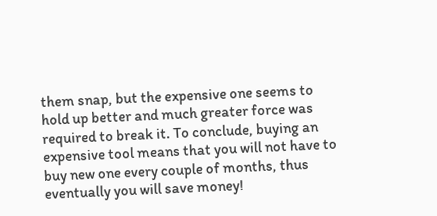them snap, but the expensive one seems to hold up better and much greater force was required to break it. To conclude, buying an expensive tool means that you will not have to buy new one every couple of months, thus eventually you will save money!